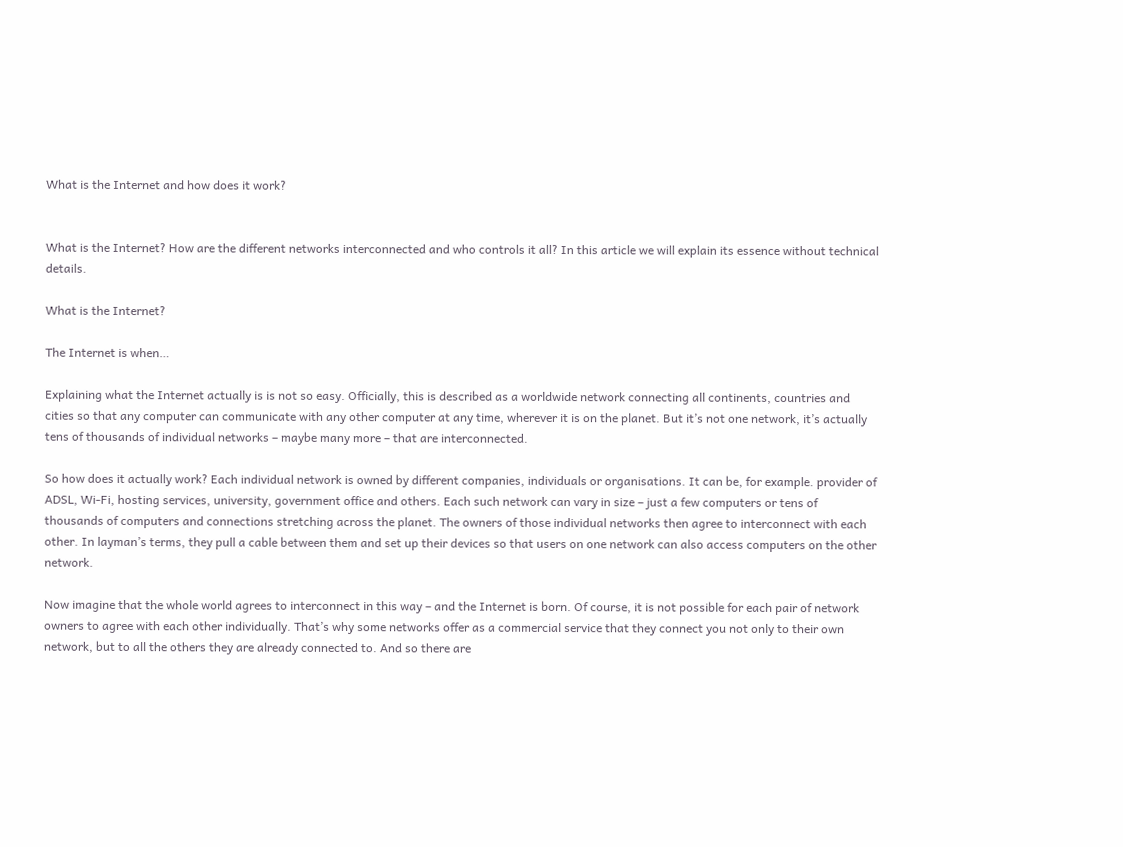What is the Internet and how does it work?


What is the Internet? How are the different networks interconnected and who controls it all? In this article we will explain its essence without technical details.

What is the Internet?

The Internet is when…

Explaining what the Internet actually is is not so easy. Officially, this is described as a worldwide network connecting all continents, countries and cities so that any computer can communicate with any other computer at any time, wherever it is on the planet. But it’s not one network, it’s actually tens of thousands of individual networks – maybe many more – that are interconnected.

So how does it actually work? Each individual network is owned by different companies, individuals or organisations. It can be, for example. provider of ADSL, Wi-Fi, hosting services, university, government office and others. Each such network can vary in size – just a few computers or tens of thousands of computers and connections stretching across the planet. The owners of those individual networks then agree to interconnect with each other. In layman’s terms, they pull a cable between them and set up their devices so that users on one network can also access computers on the other network.

Now imagine that the whole world agrees to interconnect in this way – and the Internet is born. Of course, it is not possible for each pair of network owners to agree with each other individually. That’s why some networks offer as a commercial service that they connect you not only to their own network, but to all the others they are already connected to. And so there are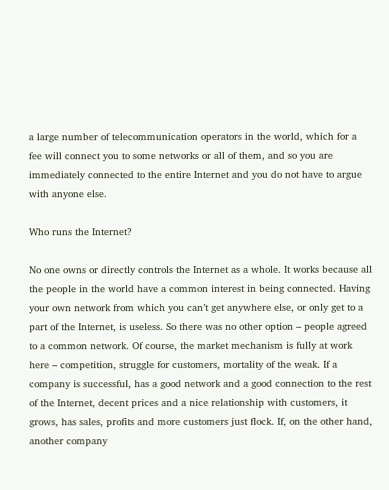a large number of telecommunication operators in the world, which for a fee will connect you to some networks or all of them, and so you are immediately connected to the entire Internet and you do not have to argue with anyone else.

Who runs the Internet?

No one owns or directly controls the Internet as a whole. It works because all the people in the world have a common interest in being connected. Having your own network from which you can’t get anywhere else, or only get to a part of the Internet, is useless. So there was no other option – people agreed to a common network. Of course, the market mechanism is fully at work here – competition, struggle for customers, mortality of the weak. If a company is successful, has a good network and a good connection to the rest of the Internet, decent prices and a nice relationship with customers, it grows, has sales, profits and more customers just flock. If, on the other hand, another company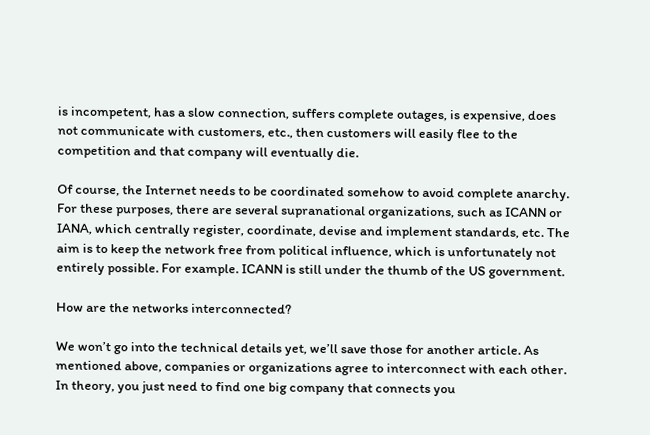is incompetent, has a slow connection, suffers complete outages, is expensive, does not communicate with customers, etc., then customers will easily flee to the competition and that company will eventually die.

Of course, the Internet needs to be coordinated somehow to avoid complete anarchy. For these purposes, there are several supranational organizations, such as ICANN or IANA, which centrally register, coordinate, devise and implement standards, etc. The aim is to keep the network free from political influence, which is unfortunately not entirely possible. For example. ICANN is still under the thumb of the US government.

How are the networks interconnected?

We won’t go into the technical details yet, we’ll save those for another article. As mentioned above, companies or organizations agree to interconnect with each other. In theory, you just need to find one big company that connects you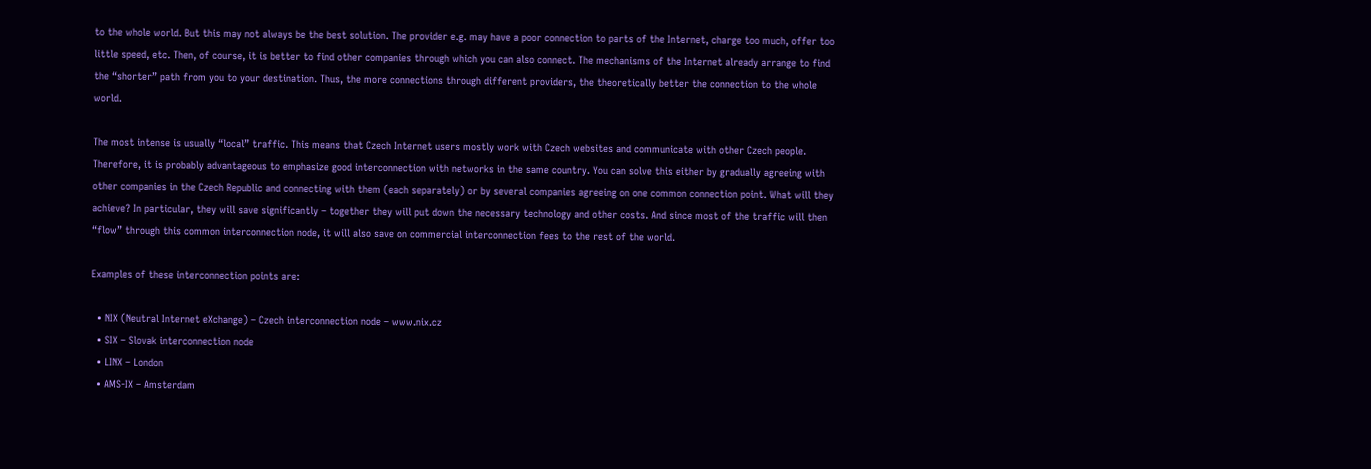to the whole world. But this may not always be the best solution. The provider e.g. may have a poor connection to parts of the Internet, charge too much, offer too little speed, etc. Then, of course, it is better to find other companies through which you can also connect. The mechanisms of the Internet already arrange to find the “shorter” path from you to your destination. Thus, the more connections through different providers, the theoretically better the connection to the whole world.

The most intense is usually “local” traffic. This means that Czech Internet users mostly work with Czech websites and communicate with other Czech people. Therefore, it is probably advantageous to emphasize good interconnection with networks in the same country. You can solve this either by gradually agreeing with other companies in the Czech Republic and connecting with them (each separately) or by several companies agreeing on one common connection point. What will they achieve? In particular, they will save significantly – together they will put down the necessary technology and other costs. And since most of the traffic will then “flow” through this common interconnection node, it will also save on commercial interconnection fees to the rest of the world.

Examples of these interconnection points are:

  • NIX (Neutral Internet eXchange) – Czech interconnection node – www.nix.cz
  • SIX – Slovak interconnection node
  • LINX – London
  • AMS-IX – Amsterdam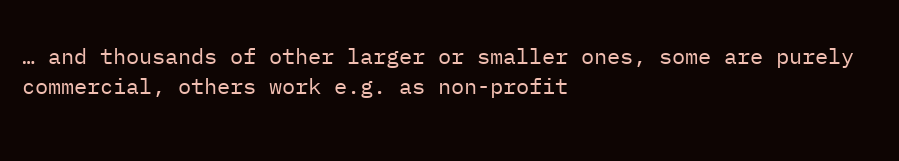… and thousands of other larger or smaller ones, some are purely commercial, others work e.g. as non-profit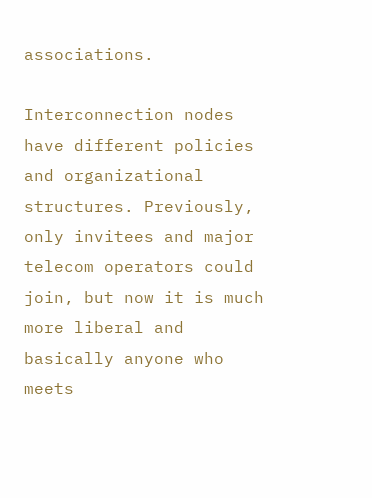associations.

Interconnection nodes have different policies and organizational structures. Previously, only invitees and major telecom operators could join, but now it is much more liberal and basically anyone who meets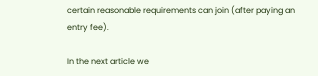certain reasonable requirements can join (after paying an entry fee).

In the next article we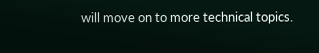will move on to more technical topics.